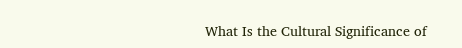What Is the Cultural Significance of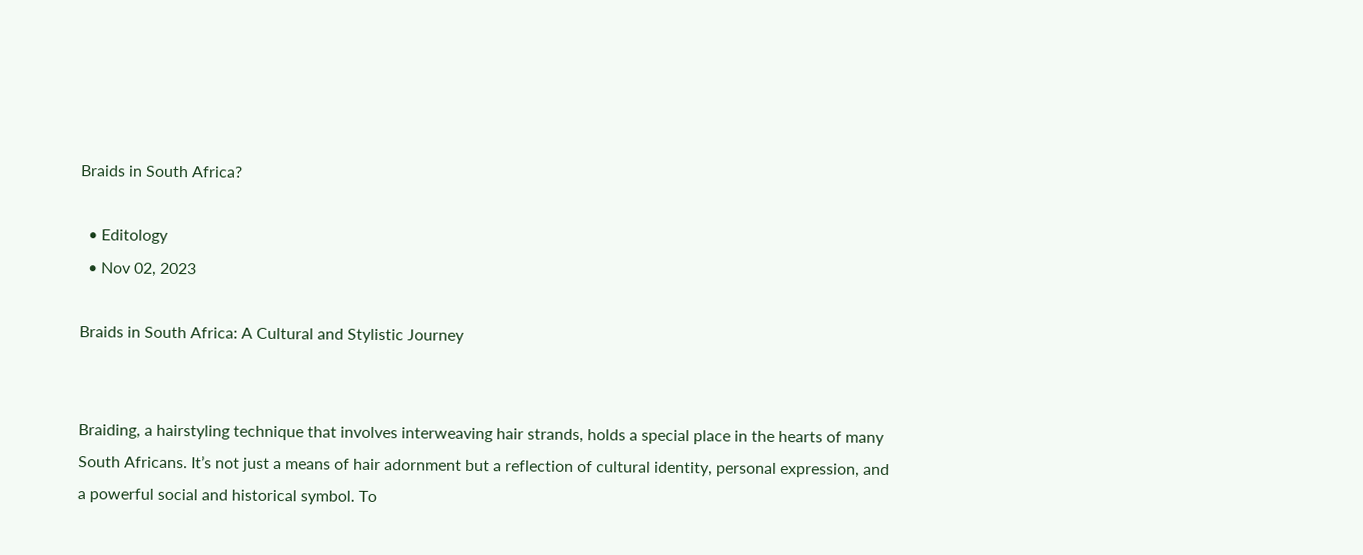Braids in South Africa?

  • Editology
  • Nov 02, 2023

Braids in South Africa: A Cultural and Stylistic Journey


Braiding, a hairstyling technique that involves interweaving hair strands, holds a special place in the hearts of many South Africans. It’s not just a means of hair adornment but a reflection of cultural identity, personal expression, and a powerful social and historical symbol. To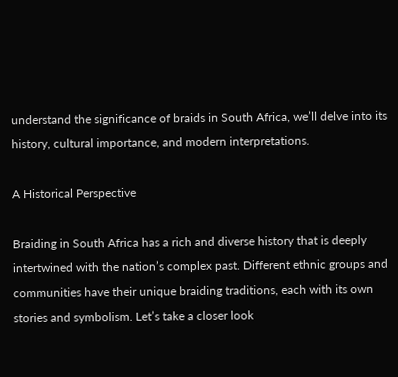understand the significance of braids in South Africa, we’ll delve into its history, cultural importance, and modern interpretations.

A Historical Perspective

Braiding in South Africa has a rich and diverse history that is deeply intertwined with the nation’s complex past. Different ethnic groups and communities have their unique braiding traditions, each with its own stories and symbolism. Let’s take a closer look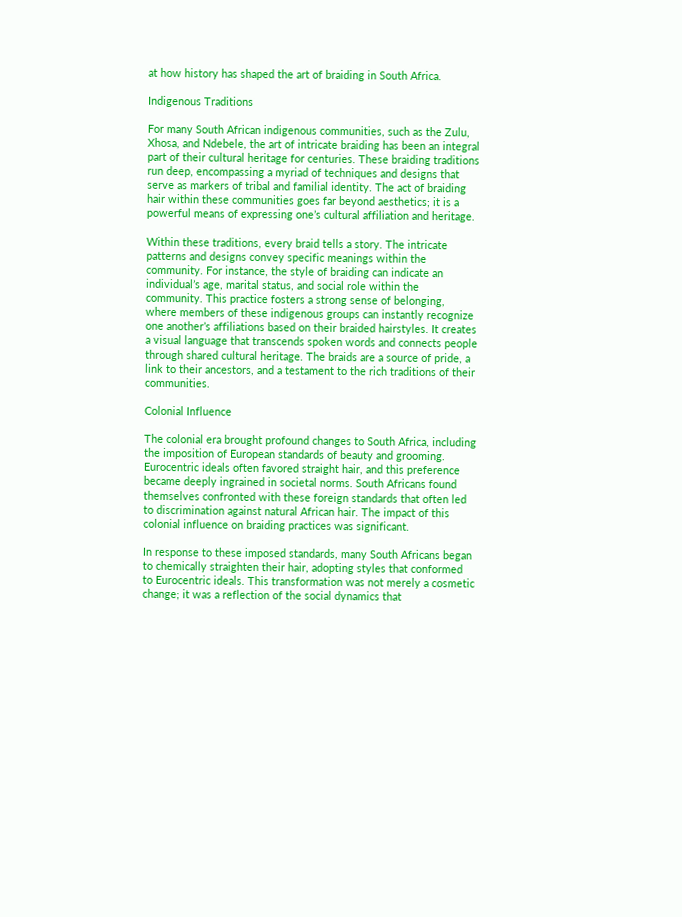at how history has shaped the art of braiding in South Africa.

Indigenous Traditions

For many South African indigenous communities, such as the Zulu, Xhosa, and Ndebele, the art of intricate braiding has been an integral part of their cultural heritage for centuries. These braiding traditions run deep, encompassing a myriad of techniques and designs that serve as markers of tribal and familial identity. The act of braiding hair within these communities goes far beyond aesthetics; it is a powerful means of expressing one’s cultural affiliation and heritage.

Within these traditions, every braid tells a story. The intricate patterns and designs convey specific meanings within the community. For instance, the style of braiding can indicate an individual’s age, marital status, and social role within the community. This practice fosters a strong sense of belonging, where members of these indigenous groups can instantly recognize one another’s affiliations based on their braided hairstyles. It creates a visual language that transcends spoken words and connects people through shared cultural heritage. The braids are a source of pride, a link to their ancestors, and a testament to the rich traditions of their communities.

Colonial Influence

The colonial era brought profound changes to South Africa, including the imposition of European standards of beauty and grooming. Eurocentric ideals often favored straight hair, and this preference became deeply ingrained in societal norms. South Africans found themselves confronted with these foreign standards that often led to discrimination against natural African hair. The impact of this colonial influence on braiding practices was significant.

In response to these imposed standards, many South Africans began to chemically straighten their hair, adopting styles that conformed to Eurocentric ideals. This transformation was not merely a cosmetic change; it was a reflection of the social dynamics that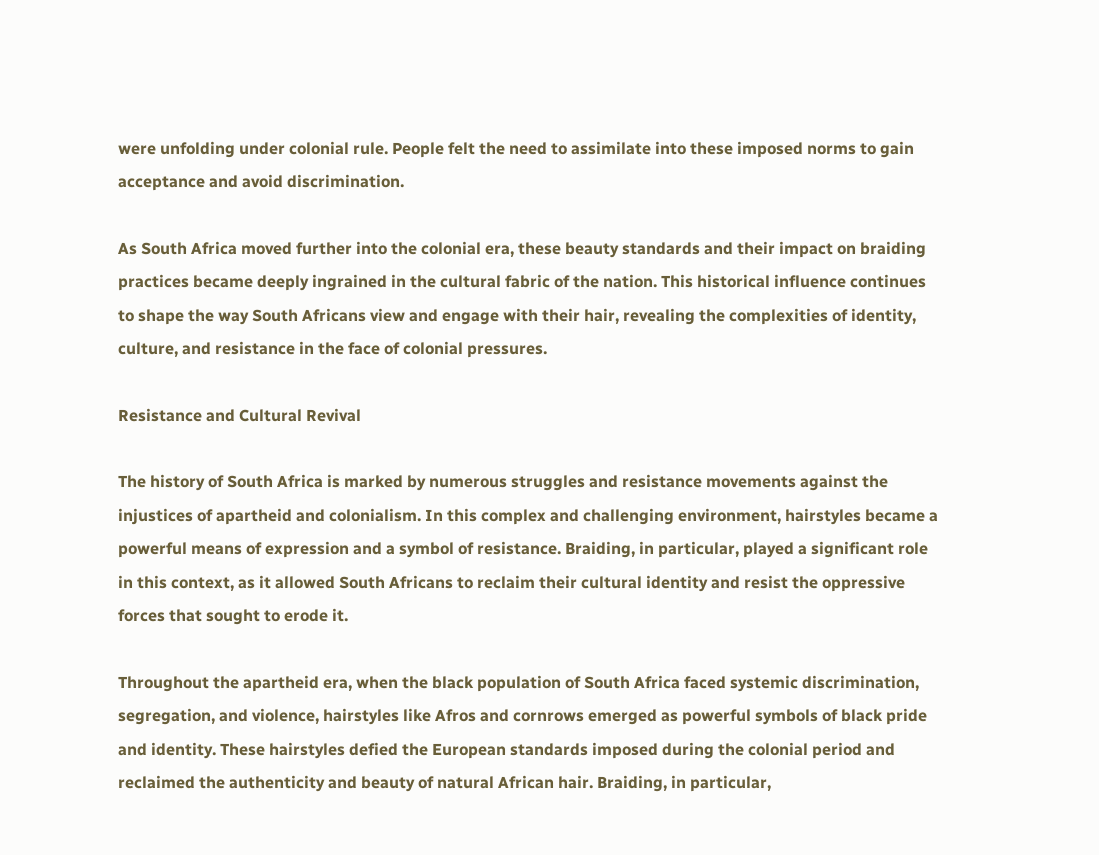were unfolding under colonial rule. People felt the need to assimilate into these imposed norms to gain acceptance and avoid discrimination.

As South Africa moved further into the colonial era, these beauty standards and their impact on braiding practices became deeply ingrained in the cultural fabric of the nation. This historical influence continues to shape the way South Africans view and engage with their hair, revealing the complexities of identity, culture, and resistance in the face of colonial pressures.

Resistance and Cultural Revival

The history of South Africa is marked by numerous struggles and resistance movements against the injustices of apartheid and colonialism. In this complex and challenging environment, hairstyles became a powerful means of expression and a symbol of resistance. Braiding, in particular, played a significant role in this context, as it allowed South Africans to reclaim their cultural identity and resist the oppressive forces that sought to erode it.

Throughout the apartheid era, when the black population of South Africa faced systemic discrimination, segregation, and violence, hairstyles like Afros and cornrows emerged as powerful symbols of black pride and identity. These hairstyles defied the European standards imposed during the colonial period and reclaimed the authenticity and beauty of natural African hair. Braiding, in particular,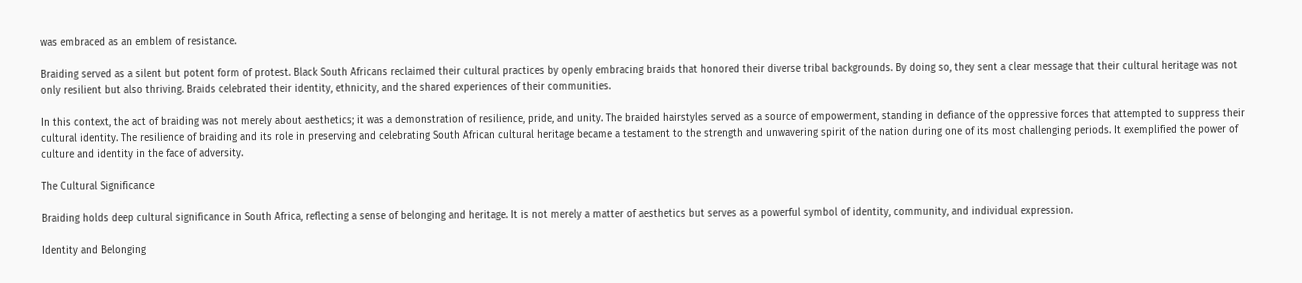was embraced as an emblem of resistance.

Braiding served as a silent but potent form of protest. Black South Africans reclaimed their cultural practices by openly embracing braids that honored their diverse tribal backgrounds. By doing so, they sent a clear message that their cultural heritage was not only resilient but also thriving. Braids celebrated their identity, ethnicity, and the shared experiences of their communities.

In this context, the act of braiding was not merely about aesthetics; it was a demonstration of resilience, pride, and unity. The braided hairstyles served as a source of empowerment, standing in defiance of the oppressive forces that attempted to suppress their cultural identity. The resilience of braiding and its role in preserving and celebrating South African cultural heritage became a testament to the strength and unwavering spirit of the nation during one of its most challenging periods. It exemplified the power of culture and identity in the face of adversity.

The Cultural Significance

Braiding holds deep cultural significance in South Africa, reflecting a sense of belonging and heritage. It is not merely a matter of aesthetics but serves as a powerful symbol of identity, community, and individual expression.

Identity and Belonging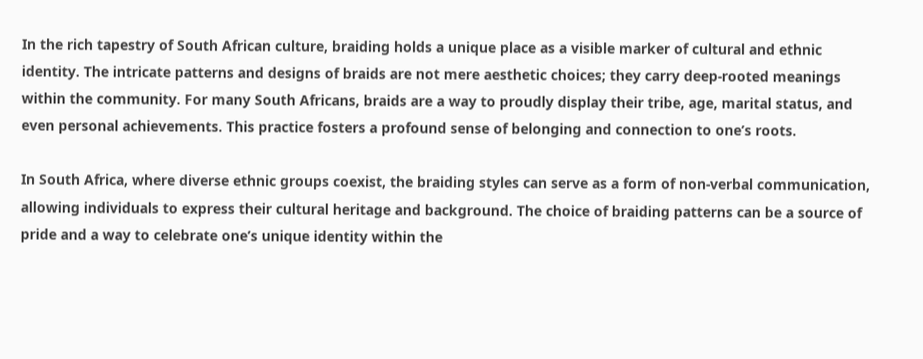In the rich tapestry of South African culture, braiding holds a unique place as a visible marker of cultural and ethnic identity. The intricate patterns and designs of braids are not mere aesthetic choices; they carry deep-rooted meanings within the community. For many South Africans, braids are a way to proudly display their tribe, age, marital status, and even personal achievements. This practice fosters a profound sense of belonging and connection to one’s roots.

In South Africa, where diverse ethnic groups coexist, the braiding styles can serve as a form of non-verbal communication, allowing individuals to express their cultural heritage and background. The choice of braiding patterns can be a source of pride and a way to celebrate one’s unique identity within the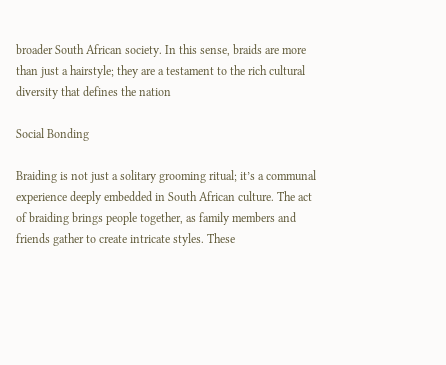broader South African society. In this sense, braids are more than just a hairstyle; they are a testament to the rich cultural diversity that defines the nation

Social Bonding

Braiding is not just a solitary grooming ritual; it’s a communal experience deeply embedded in South African culture. The act of braiding brings people together, as family members and friends gather to create intricate styles. These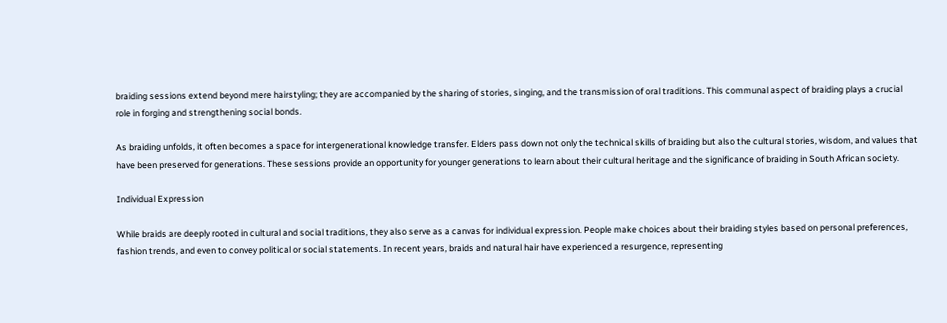braiding sessions extend beyond mere hairstyling; they are accompanied by the sharing of stories, singing, and the transmission of oral traditions. This communal aspect of braiding plays a crucial role in forging and strengthening social bonds.

As braiding unfolds, it often becomes a space for intergenerational knowledge transfer. Elders pass down not only the technical skills of braiding but also the cultural stories, wisdom, and values that have been preserved for generations. These sessions provide an opportunity for younger generations to learn about their cultural heritage and the significance of braiding in South African society.

Individual Expression

While braids are deeply rooted in cultural and social traditions, they also serve as a canvas for individual expression. People make choices about their braiding styles based on personal preferences, fashion trends, and even to convey political or social statements. In recent years, braids and natural hair have experienced a resurgence, representing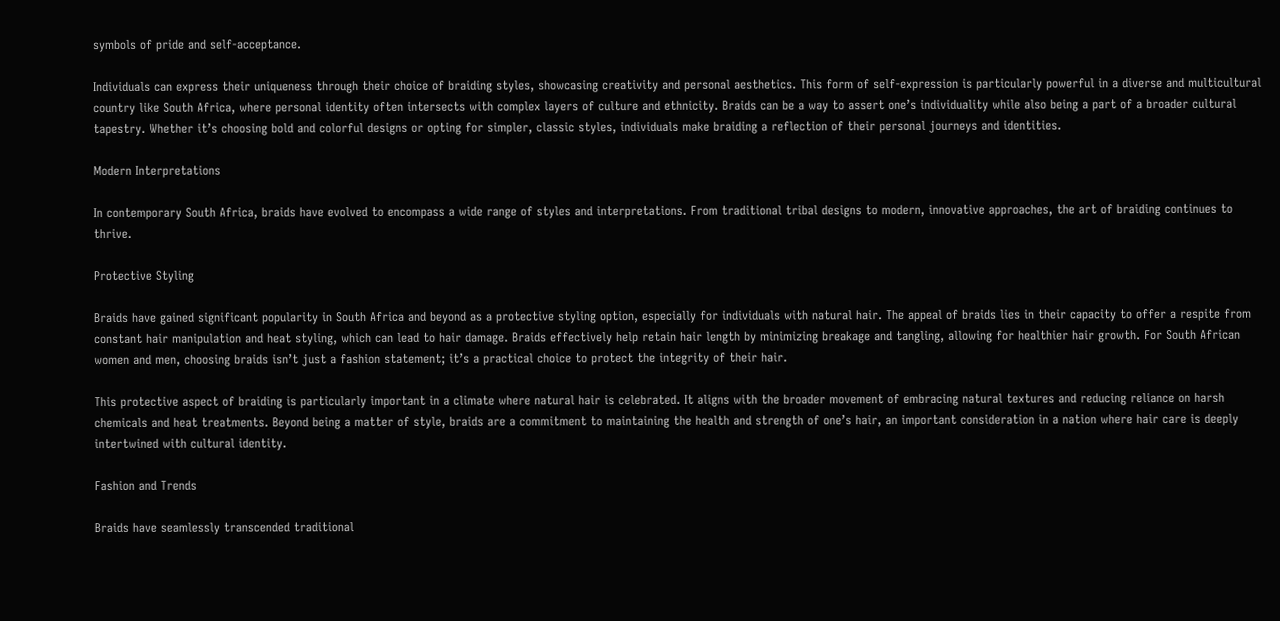symbols of pride and self-acceptance.

Individuals can express their uniqueness through their choice of braiding styles, showcasing creativity and personal aesthetics. This form of self-expression is particularly powerful in a diverse and multicultural country like South Africa, where personal identity often intersects with complex layers of culture and ethnicity. Braids can be a way to assert one’s individuality while also being a part of a broader cultural tapestry. Whether it’s choosing bold and colorful designs or opting for simpler, classic styles, individuals make braiding a reflection of their personal journeys and identities.

Modern Interpretations

In contemporary South Africa, braids have evolved to encompass a wide range of styles and interpretations. From traditional tribal designs to modern, innovative approaches, the art of braiding continues to thrive.

Protective Styling

Braids have gained significant popularity in South Africa and beyond as a protective styling option, especially for individuals with natural hair. The appeal of braids lies in their capacity to offer a respite from constant hair manipulation and heat styling, which can lead to hair damage. Braids effectively help retain hair length by minimizing breakage and tangling, allowing for healthier hair growth. For South African women and men, choosing braids isn’t just a fashion statement; it’s a practical choice to protect the integrity of their hair.

This protective aspect of braiding is particularly important in a climate where natural hair is celebrated. It aligns with the broader movement of embracing natural textures and reducing reliance on harsh chemicals and heat treatments. Beyond being a matter of style, braids are a commitment to maintaining the health and strength of one’s hair, an important consideration in a nation where hair care is deeply intertwined with cultural identity.

Fashion and Trends

Braids have seamlessly transcended traditional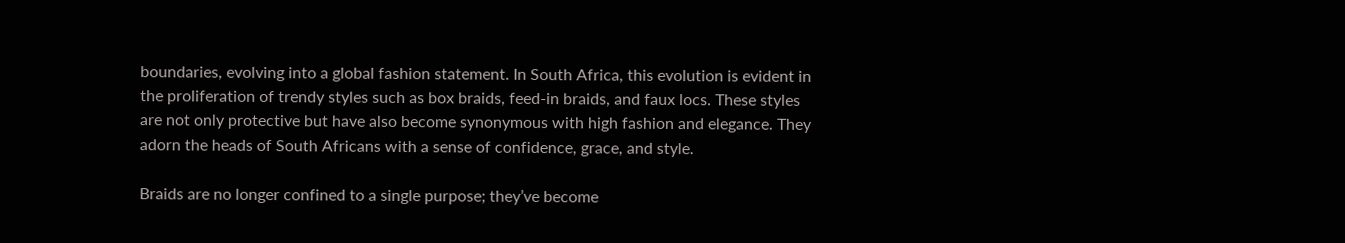boundaries, evolving into a global fashion statement. In South Africa, this evolution is evident in the proliferation of trendy styles such as box braids, feed-in braids, and faux locs. These styles are not only protective but have also become synonymous with high fashion and elegance. They adorn the heads of South Africans with a sense of confidence, grace, and style.

Braids are no longer confined to a single purpose; they’ve become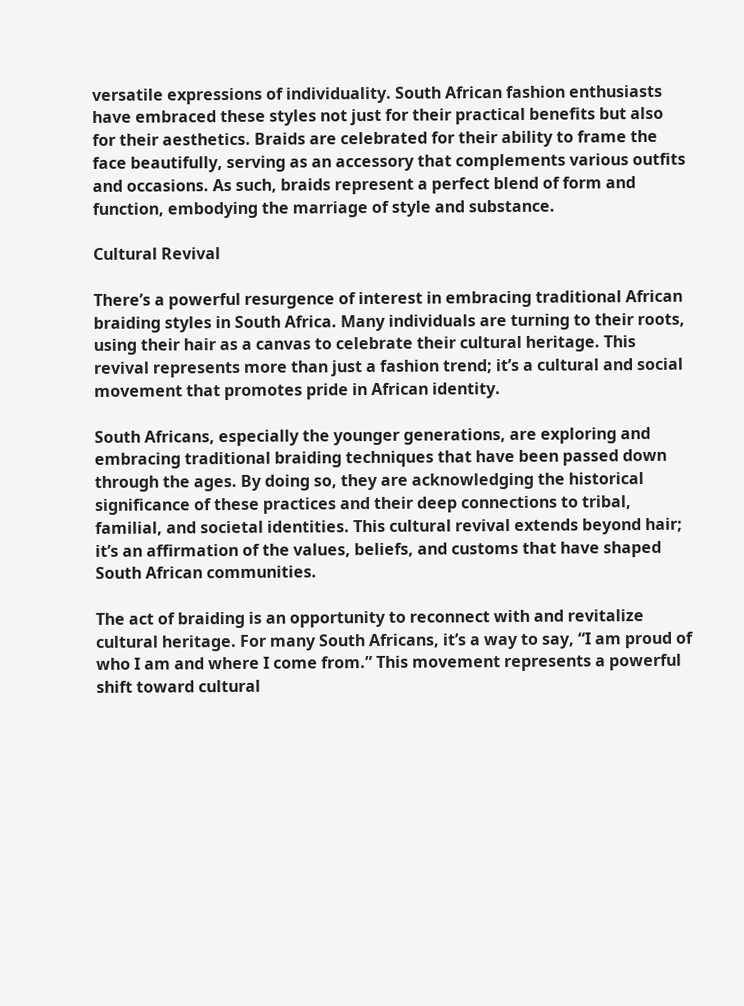versatile expressions of individuality. South African fashion enthusiasts have embraced these styles not just for their practical benefits but also for their aesthetics. Braids are celebrated for their ability to frame the face beautifully, serving as an accessory that complements various outfits and occasions. As such, braids represent a perfect blend of form and function, embodying the marriage of style and substance.

Cultural Revival

There’s a powerful resurgence of interest in embracing traditional African braiding styles in South Africa. Many individuals are turning to their roots, using their hair as a canvas to celebrate their cultural heritage. This revival represents more than just a fashion trend; it’s a cultural and social movement that promotes pride in African identity.

South Africans, especially the younger generations, are exploring and embracing traditional braiding techniques that have been passed down through the ages. By doing so, they are acknowledging the historical significance of these practices and their deep connections to tribal, familial, and societal identities. This cultural revival extends beyond hair; it’s an affirmation of the values, beliefs, and customs that have shaped South African communities.

The act of braiding is an opportunity to reconnect with and revitalize cultural heritage. For many South Africans, it’s a way to say, “I am proud of who I am and where I come from.” This movement represents a powerful shift toward cultural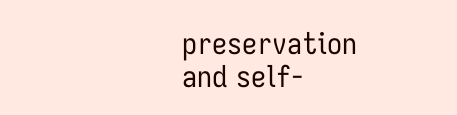preservation and self-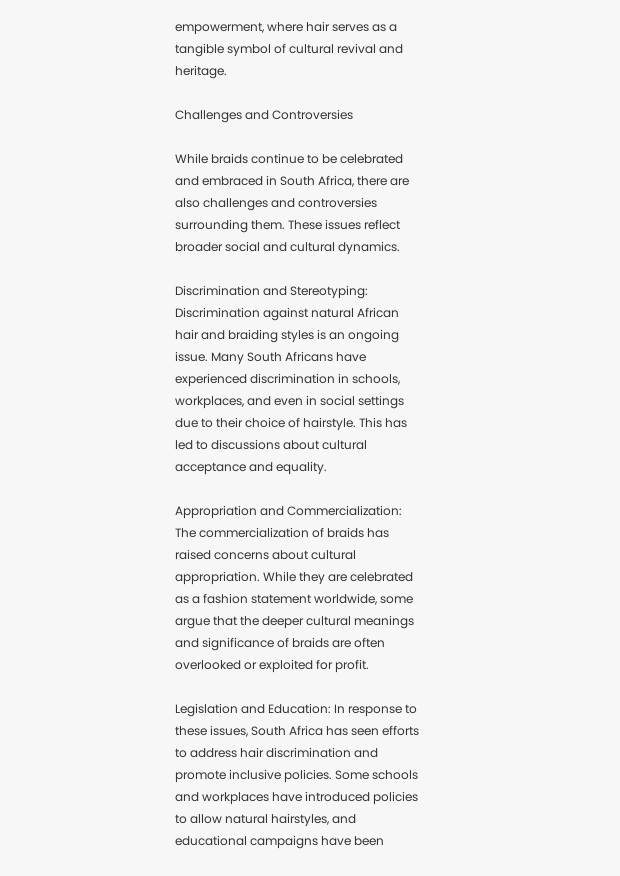empowerment, where hair serves as a tangible symbol of cultural revival and heritage.

Challenges and Controversies

While braids continue to be celebrated and embraced in South Africa, there are also challenges and controversies surrounding them. These issues reflect broader social and cultural dynamics.

Discrimination and Stereotyping: Discrimination against natural African hair and braiding styles is an ongoing issue. Many South Africans have experienced discrimination in schools, workplaces, and even in social settings due to their choice of hairstyle. This has led to discussions about cultural acceptance and equality.

Appropriation and Commercialization: The commercialization of braids has raised concerns about cultural appropriation. While they are celebrated as a fashion statement worldwide, some argue that the deeper cultural meanings and significance of braids are often overlooked or exploited for profit.

Legislation and Education: In response to these issues, South Africa has seen efforts to address hair discrimination and promote inclusive policies. Some schools and workplaces have introduced policies to allow natural hairstyles, and educational campaigns have been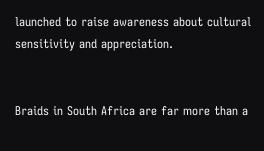launched to raise awareness about cultural sensitivity and appreciation.


Braids in South Africa are far more than a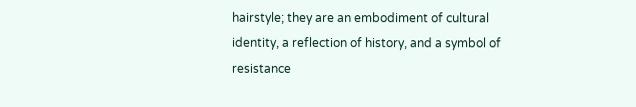hairstyle; they are an embodiment of cultural identity, a reflection of history, and a symbol of resistance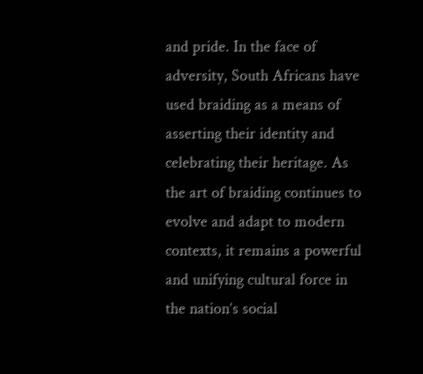and pride. In the face of adversity, South Africans have used braiding as a means of asserting their identity and celebrating their heritage. As the art of braiding continues to evolve and adapt to modern contexts, it remains a powerful and unifying cultural force in the nation’s social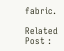fabric.

Related Post :